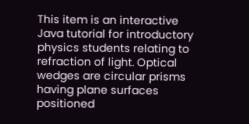This item is an interactive Java tutorial for introductory physics students relating to refraction of light. Optical wedges are circular prisms having plane surfaces positioned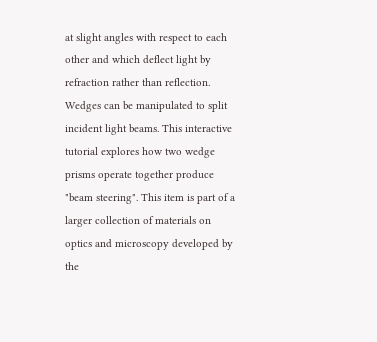at slight angles with respect to each other and which deflect light by refraction rather than reflection. Wedges can be manipulated to split incident light beams. This interactive tutorial explores how two wedge prisms operate together produce "beam steering". This item is part of a larger collection of materials on optics and microscopy developed by the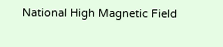National High Magnetic Field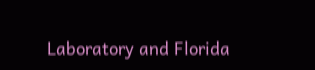Laboratory and Florida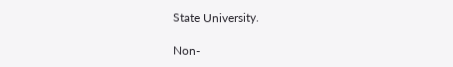State University.

Non-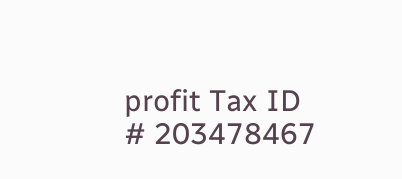profit Tax ID # 203478467